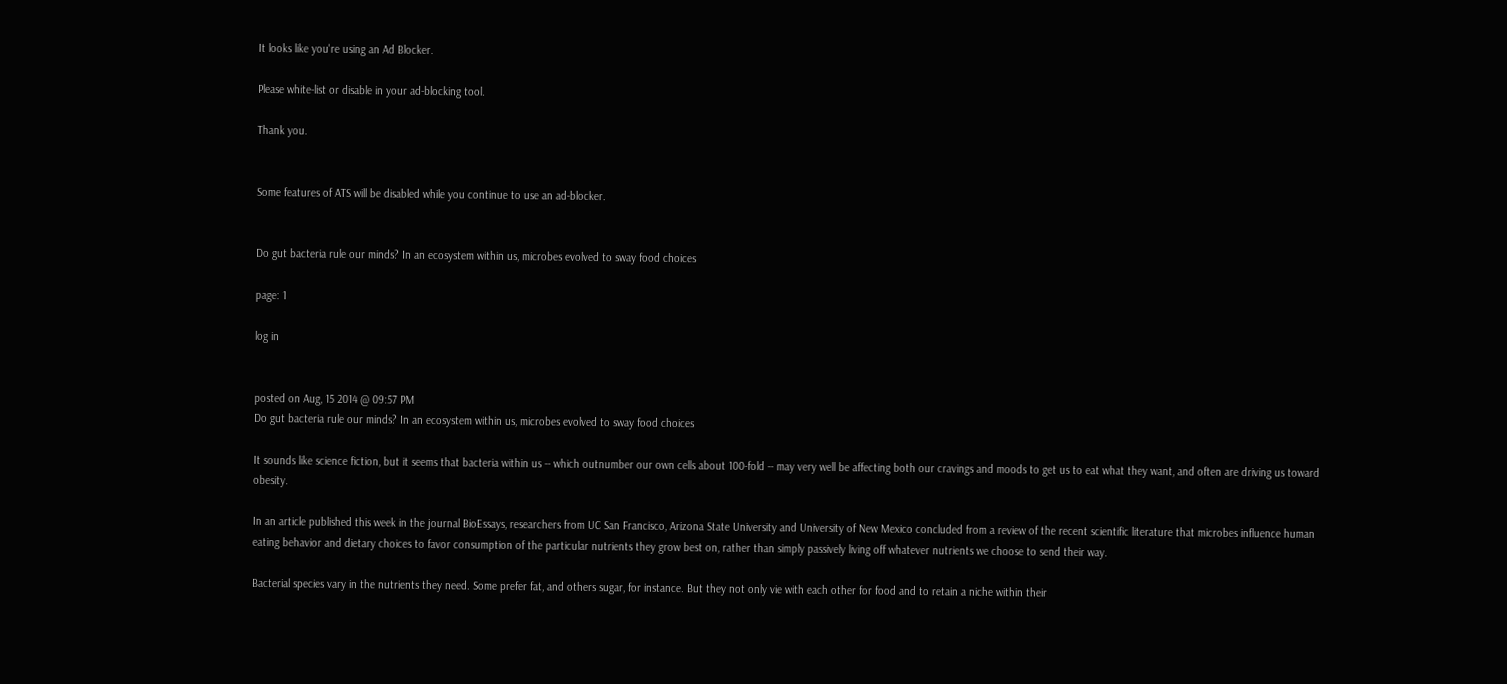It looks like you're using an Ad Blocker.

Please white-list or disable in your ad-blocking tool.

Thank you.


Some features of ATS will be disabled while you continue to use an ad-blocker.


Do gut bacteria rule our minds? In an ecosystem within us, microbes evolved to sway food choices

page: 1

log in


posted on Aug, 15 2014 @ 09:57 PM
Do gut bacteria rule our minds? In an ecosystem within us, microbes evolved to sway food choices

It sounds like science fiction, but it seems that bacteria within us -- which outnumber our own cells about 100-fold -- may very well be affecting both our cravings and moods to get us to eat what they want, and often are driving us toward obesity.

In an article published this week in the journal BioEssays, researchers from UC San Francisco, Arizona State University and University of New Mexico concluded from a review of the recent scientific literature that microbes influence human eating behavior and dietary choices to favor consumption of the particular nutrients they grow best on, rather than simply passively living off whatever nutrients we choose to send their way.

Bacterial species vary in the nutrients they need. Some prefer fat, and others sugar, for instance. But they not only vie with each other for food and to retain a niche within their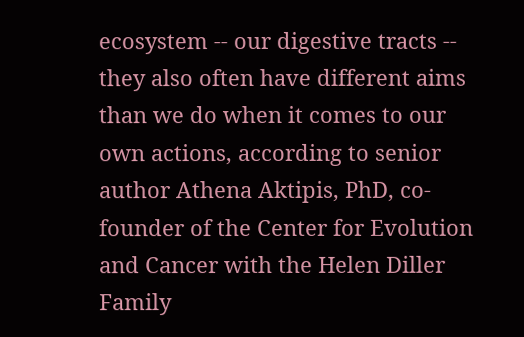ecosystem -- our digestive tracts -- they also often have different aims than we do when it comes to our own actions, according to senior author Athena Aktipis, PhD, co-founder of the Center for Evolution and Cancer with the Helen Diller Family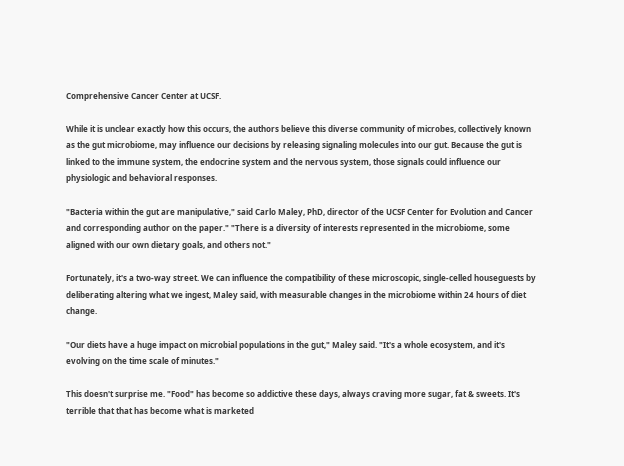Comprehensive Cancer Center at UCSF.

While it is unclear exactly how this occurs, the authors believe this diverse community of microbes, collectively known as the gut microbiome, may influence our decisions by releasing signaling molecules into our gut. Because the gut is linked to the immune system, the endocrine system and the nervous system, those signals could influence our physiologic and behavioral responses.

"Bacteria within the gut are manipulative," said Carlo Maley, PhD, director of the UCSF Center for Evolution and Cancer and corresponding author on the paper." "There is a diversity of interests represented in the microbiome, some aligned with our own dietary goals, and others not."

Fortunately, it's a two-way street. We can influence the compatibility of these microscopic, single-celled houseguests by deliberating altering what we ingest, Maley said, with measurable changes in the microbiome within 24 hours of diet change.

"Our diets have a huge impact on microbial populations in the gut," Maley said. "It's a whole ecosystem, and it's evolving on the time scale of minutes."

This doesn't surprise me. "Food" has become so addictive these days, always craving more sugar, fat & sweets. It's terrible that that has become what is marketed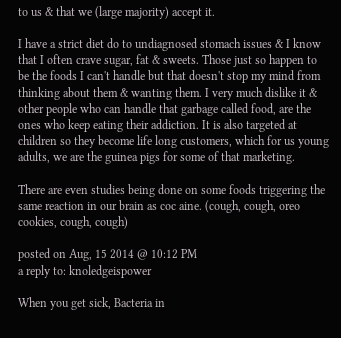to us & that we (large majority) accept it.

I have a strict diet do to undiagnosed stomach issues & I know that I often crave sugar, fat & sweets. Those just so happen to be the foods I can't handle but that doesn't stop my mind from thinking about them & wanting them. I very much dislike it & other people who can handle that garbage called food, are the ones who keep eating their addiction. It is also targeted at children so they become life long customers, which for us young adults, we are the guinea pigs for some of that marketing.

There are even studies being done on some foods triggering the same reaction in our brain as coc aine. (cough, cough, oreo cookies, cough, cough)

posted on Aug, 15 2014 @ 10:12 PM
a reply to: knoledgeispower

When you get sick, Bacteria in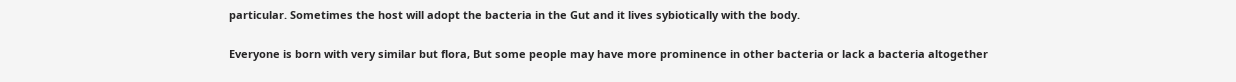particular. Sometimes the host will adopt the bacteria in the Gut and it lives sybiotically with the body.

Everyone is born with very similar but flora, But some people may have more prominence in other bacteria or lack a bacteria altogether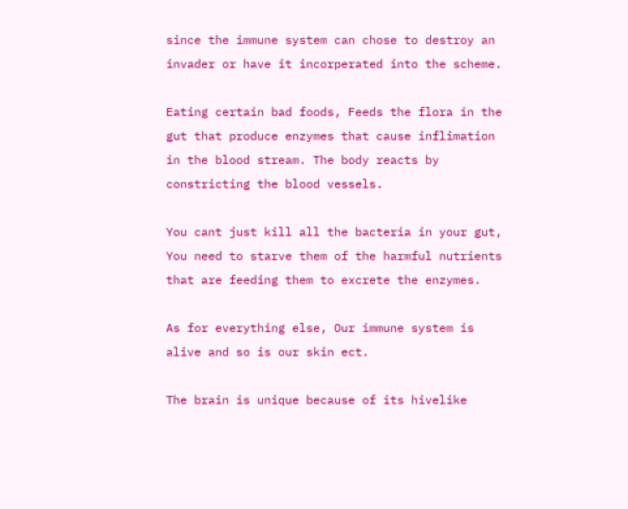since the immune system can chose to destroy an invader or have it incorperated into the scheme.

Eating certain bad foods, Feeds the flora in the gut that produce enzymes that cause inflimation in the blood stream. The body reacts by constricting the blood vessels.

You cant just kill all the bacteria in your gut, You need to starve them of the harmful nutrients that are feeding them to excrete the enzymes.

As for everything else, Our immune system is alive and so is our skin ect.

The brain is unique because of its hivelike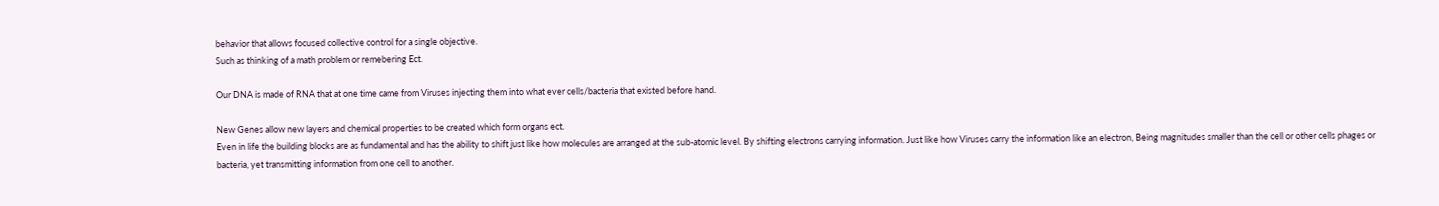behavior that allows focused collective control for a single objective.
Such as thinking of a math problem or remebering Ect.

Our DNA is made of RNA that at one time came from Viruses injecting them into what ever cells/bacteria that existed before hand.

New Genes allow new layers and chemical properties to be created which form organs ect.
Even in life the building blocks are as fundamental and has the ability to shift just like how molecules are arranged at the sub-atomic level. By shifting electrons carrying information. Just like how Viruses carry the information like an electron, Being magnitudes smaller than the cell or other cells phages or bacteria, yet transmitting information from one cell to another.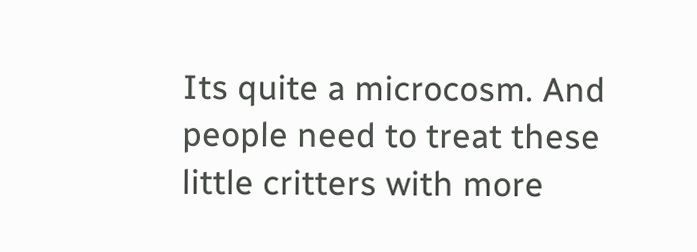Its quite a microcosm. And people need to treat these little critters with more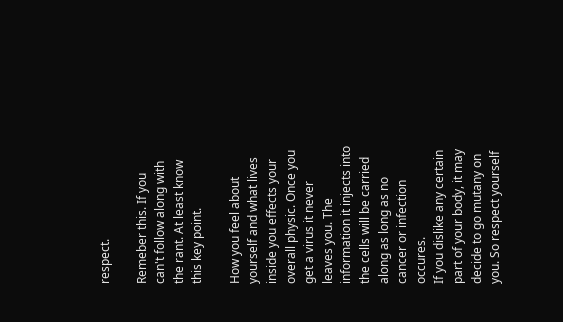respect.

Remeber this. If you can't follow along with the rant. At least know this key point.

How you feel about yourself and what lives inside you effects your overall physic. Once you get a virus it never leaves you. The information it injects into the cells will be carried along as long as no cancer or infection occures.
If you dislike any certain part of your body, it may decide to go mutany on you. So respect yourself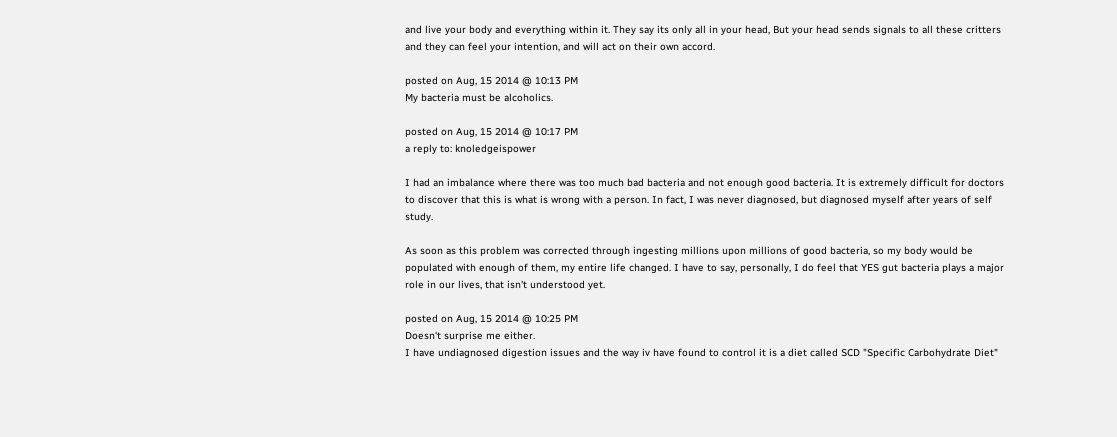and live your body and everything within it. They say its only all in your head, But your head sends signals to all these critters and they can feel your intention, and will act on their own accord.

posted on Aug, 15 2014 @ 10:13 PM
My bacteria must be alcoholics.

posted on Aug, 15 2014 @ 10:17 PM
a reply to: knoledgeispower

I had an imbalance where there was too much bad bacteria and not enough good bacteria. It is extremely difficult for doctors to discover that this is what is wrong with a person. In fact, I was never diagnosed, but diagnosed myself after years of self study.

As soon as this problem was corrected through ingesting millions upon millions of good bacteria, so my body would be populated with enough of them, my entire life changed. I have to say, personally, I do feel that YES gut bacteria plays a major role in our lives, that isn't understood yet.

posted on Aug, 15 2014 @ 10:25 PM
Doesn't surprise me either.
I have undiagnosed digestion issues and the way iv have found to control it is a diet called SCD "Specific Carbohydrate Diet"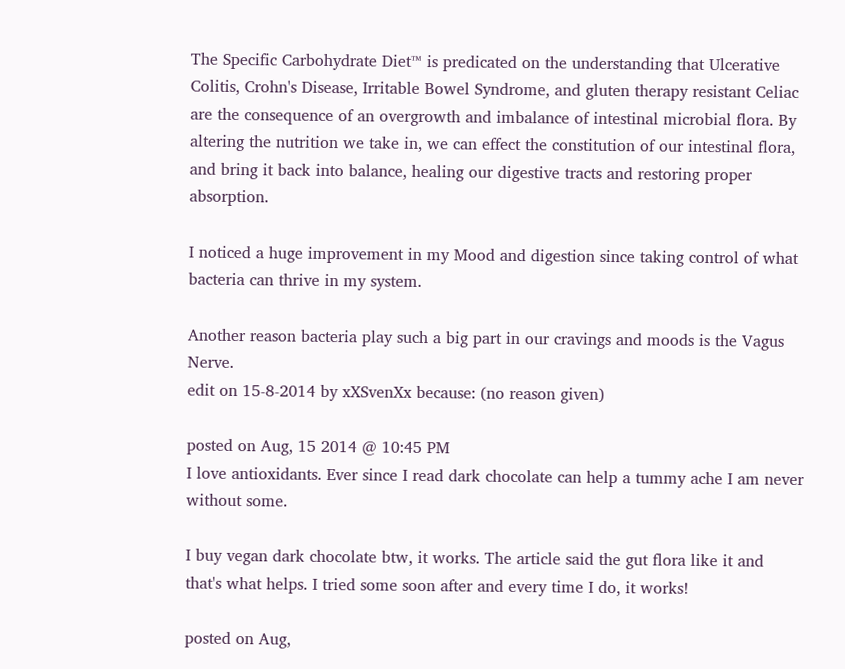The Specific Carbohydrate Diet™ is predicated on the understanding that Ulcerative Colitis, Crohn's Disease, Irritable Bowel Syndrome, and gluten therapy resistant Celiac are the consequence of an overgrowth and imbalance of intestinal microbial flora. By altering the nutrition we take in, we can effect the constitution of our intestinal flora, and bring it back into balance, healing our digestive tracts and restoring proper absorption.

I noticed a huge improvement in my Mood and digestion since taking control of what bacteria can thrive in my system.

Another reason bacteria play such a big part in our cravings and moods is the Vagus Nerve.
edit on 15-8-2014 by xXSvenXx because: (no reason given)

posted on Aug, 15 2014 @ 10:45 PM
I love antioxidants. Ever since I read dark chocolate can help a tummy ache I am never without some.

I buy vegan dark chocolate btw, it works. The article said the gut flora like it and that's what helps. I tried some soon after and every time I do, it works!

posted on Aug,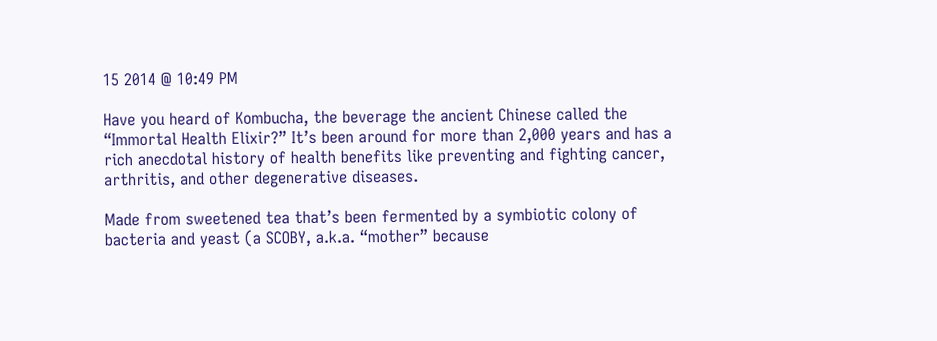15 2014 @ 10:49 PM

Have you heard of Kombucha, the beverage the ancient Chinese called the “Immortal Health Elixir?” It’s been around for more than 2,000 years and has a rich anecdotal history of health benefits like preventing and fighting cancer, arthritis, and other degenerative diseases.

Made from sweetened tea that’s been fermented by a symbiotic colony of bacteria and yeast (a SCOBY, a.k.a. “mother” because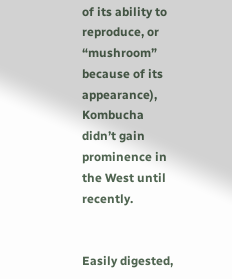of its ability to reproduce, or “mushroom” because of its appearance), Kombucha didn’t gain prominence in the West until recently.


Easily digested,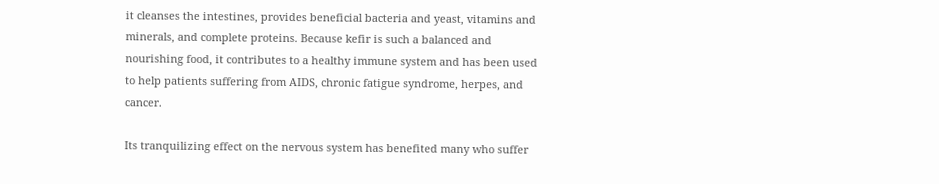it cleanses the intestines, provides beneficial bacteria and yeast, vitamins and minerals, and complete proteins. Because kefir is such a balanced and nourishing food, it contributes to a healthy immune system and has been used to help patients suffering from AIDS, chronic fatigue syndrome, herpes, and cancer.

Its tranquilizing effect on the nervous system has benefited many who suffer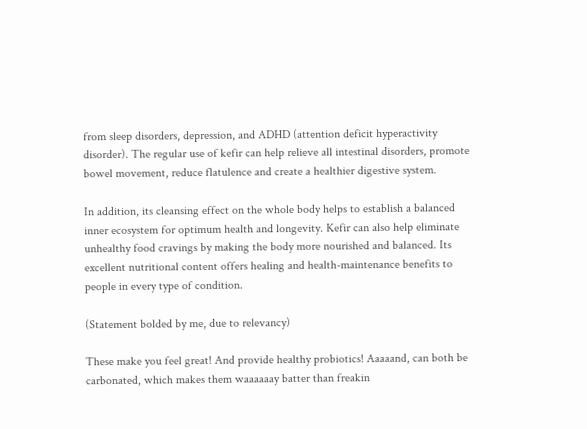from sleep disorders, depression, and ADHD (attention deficit hyperactivity disorder). The regular use of kefir can help relieve all intestinal disorders, promote bowel movement, reduce flatulence and create a healthier digestive system.

In addition, its cleansing effect on the whole body helps to establish a balanced inner ecosystem for optimum health and longevity. Kefir can also help eliminate unhealthy food cravings by making the body more nourished and balanced. Its excellent nutritional content offers healing and health-maintenance benefits to people in every type of condition.

(Statement bolded by me, due to relevancy)

These make you feel great! And provide healthy probiotics! Aaaaand, can both be carbonated, which makes them waaaaaay batter than freakin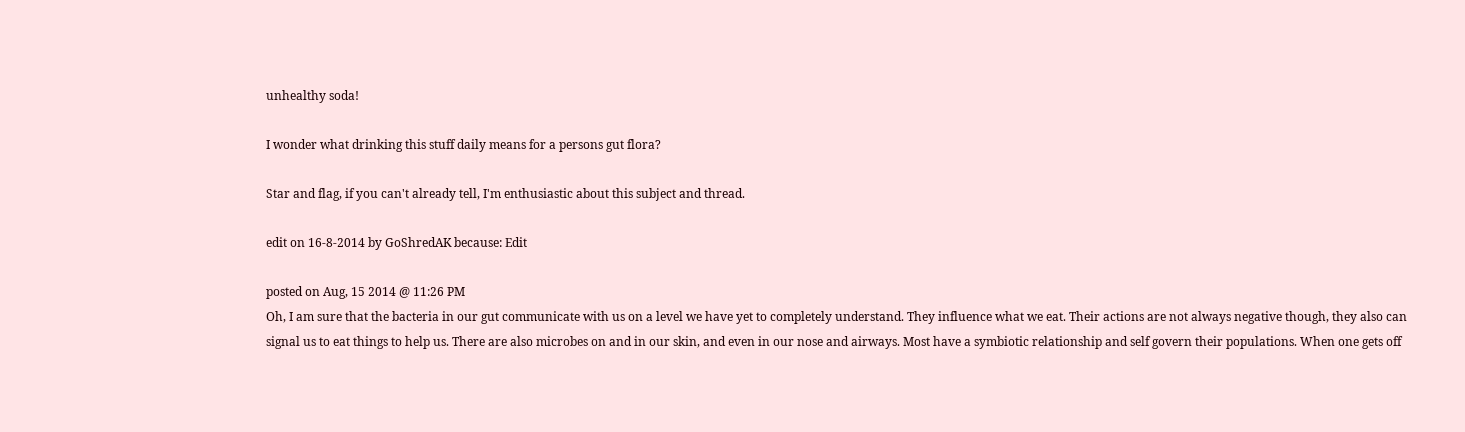unhealthy soda!

I wonder what drinking this stuff daily means for a persons gut flora?

Star and flag, if you can't already tell, I'm enthusiastic about this subject and thread.

edit on 16-8-2014 by GoShredAK because: Edit

posted on Aug, 15 2014 @ 11:26 PM
Oh, I am sure that the bacteria in our gut communicate with us on a level we have yet to completely understand. They influence what we eat. Their actions are not always negative though, they also can signal us to eat things to help us. There are also microbes on and in our skin, and even in our nose and airways. Most have a symbiotic relationship and self govern their populations. When one gets off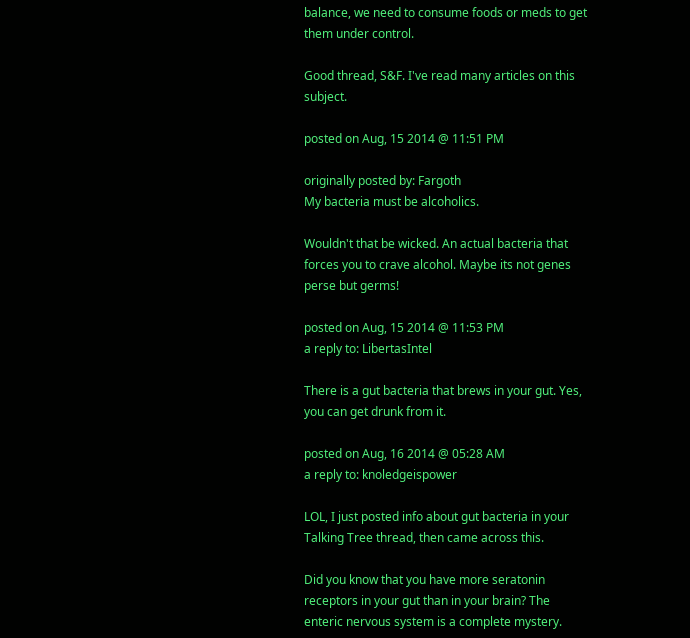balance, we need to consume foods or meds to get them under control.

Good thread, S&F. I've read many articles on this subject.

posted on Aug, 15 2014 @ 11:51 PM

originally posted by: Fargoth
My bacteria must be alcoholics.

Wouldn't that be wicked. An actual bacteria that forces you to crave alcohol. Maybe its not genes perse but germs!

posted on Aug, 15 2014 @ 11:53 PM
a reply to: LibertasIntel

There is a gut bacteria that brews in your gut. Yes, you can get drunk from it.

posted on Aug, 16 2014 @ 05:28 AM
a reply to: knoledgeispower

LOL, I just posted info about gut bacteria in your Talking Tree thread, then came across this.

Did you know that you have more seratonin receptors in your gut than in your brain? The enteric nervous system is a complete mystery.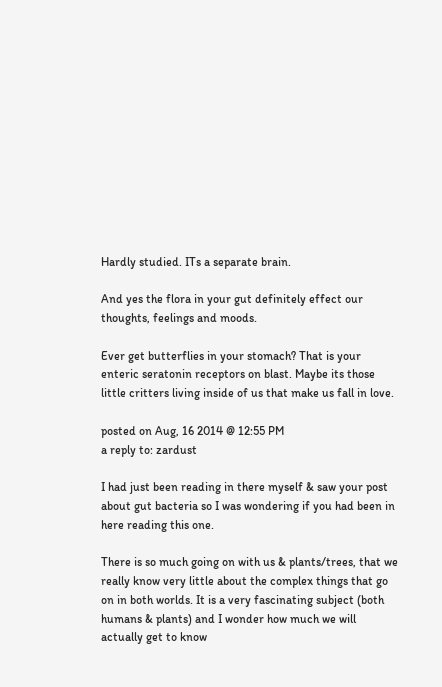Hardly studied. ITs a separate brain.

And yes the flora in your gut definitely effect our thoughts, feelings and moods.

Ever get butterflies in your stomach? That is your enteric seratonin receptors on blast. Maybe its those little critters living inside of us that make us fall in love.

posted on Aug, 16 2014 @ 12:55 PM
a reply to: zardust

I had just been reading in there myself & saw your post about gut bacteria so I was wondering if you had been in here reading this one.

There is so much going on with us & plants/trees, that we really know very little about the complex things that go on in both worlds. It is a very fascinating subject (both humans & plants) and I wonder how much we will actually get to know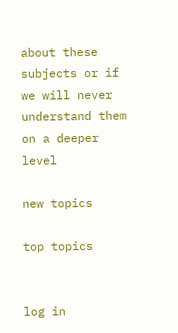about these subjects or if we will never understand them on a deeper level

new topics

top topics


log in